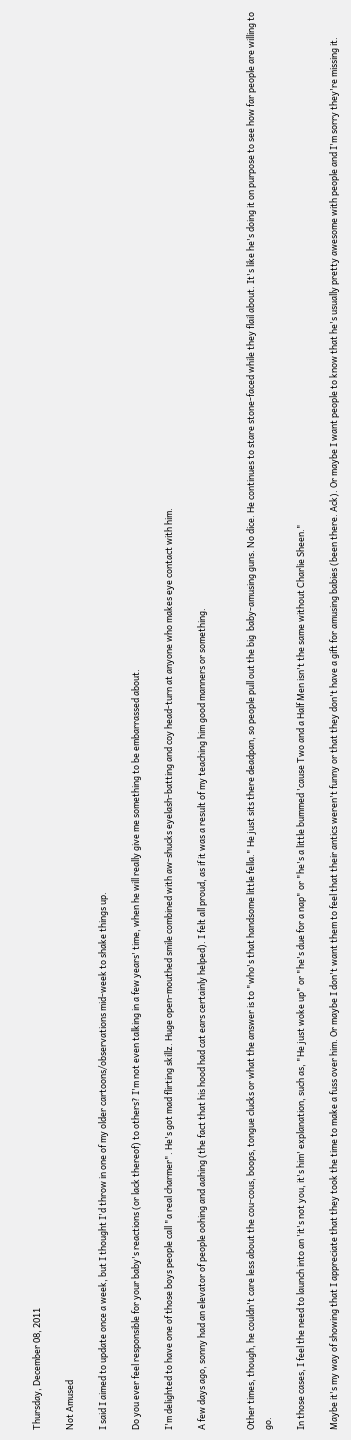Thursday, December 08, 2011

Not Amused

I said I aimed to update once a week, but I thought I'd throw in one of my older cartoons/observations mid-week to shake things up.

Do you ever feel responsible for your baby's reactions (or lack thereof) to others? I'm not even talking in a few years' time, when he will really give me something to be embarrassed about.

I'm delighted to have one of those boys people call "a real charmer". He's got mad flirting skillz. Huge open-mouthed smile combined with aw-shucks eyelash-batting and coy head-turn at anyone who makes eye contact with him.

A few days ago, sonny had an elevator of people oohing and aahing (the fact that his hood had cat ears certainly helped). I felt all proud, as if it was a result of my teaching him good manners or something.


Other times, though, he couldn't care less about the cou-cous, boops, tongue clucks or what the answer is to "who's that handsome little fella." He just sits there deadpan, so people pull out the big  baby-amusing guns. No dice. He continues to stare stone-faced while they flail about. It's like he's doing it on purpose to see how far people are willing to go.

In those cases, I feel the need to launch into an 'it's not you, it's him' explanation, such as, "He just woke up" or "he's due for a nap" or "he's a little bummed 'cause Two and a Half Men isn't the same without Charlie Sheen."

Maybe it's my way of showing that I appreciate that they took the time to make a fuss over him. Or maybe I don't want them to feel that their antics weren't funny or that they don't have a gift for amusing babies (been there. Ack). Or maybe I want people to know that he's usually pretty awesome with people and I'm sorry they're missing it.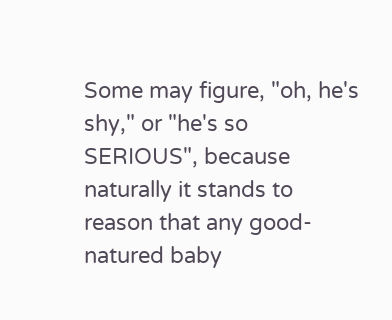Some may figure, "oh, he's shy," or "he's so SERIOUS", because naturally it stands to reason that any good-natured baby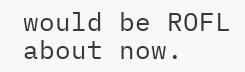would be ROFL about now.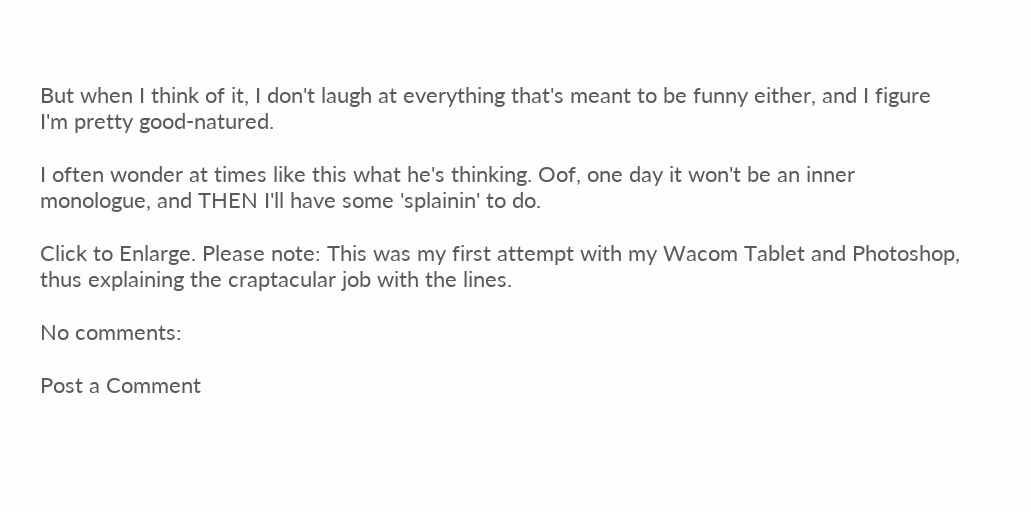But when I think of it, I don't laugh at everything that's meant to be funny either, and I figure I'm pretty good-natured.

I often wonder at times like this what he's thinking. Oof, one day it won't be an inner monologue, and THEN I'll have some 'splainin' to do.

Click to Enlarge. Please note: This was my first attempt with my Wacom Tablet and Photoshop, thus explaining the craptacular job with the lines.

No comments:

Post a Comment